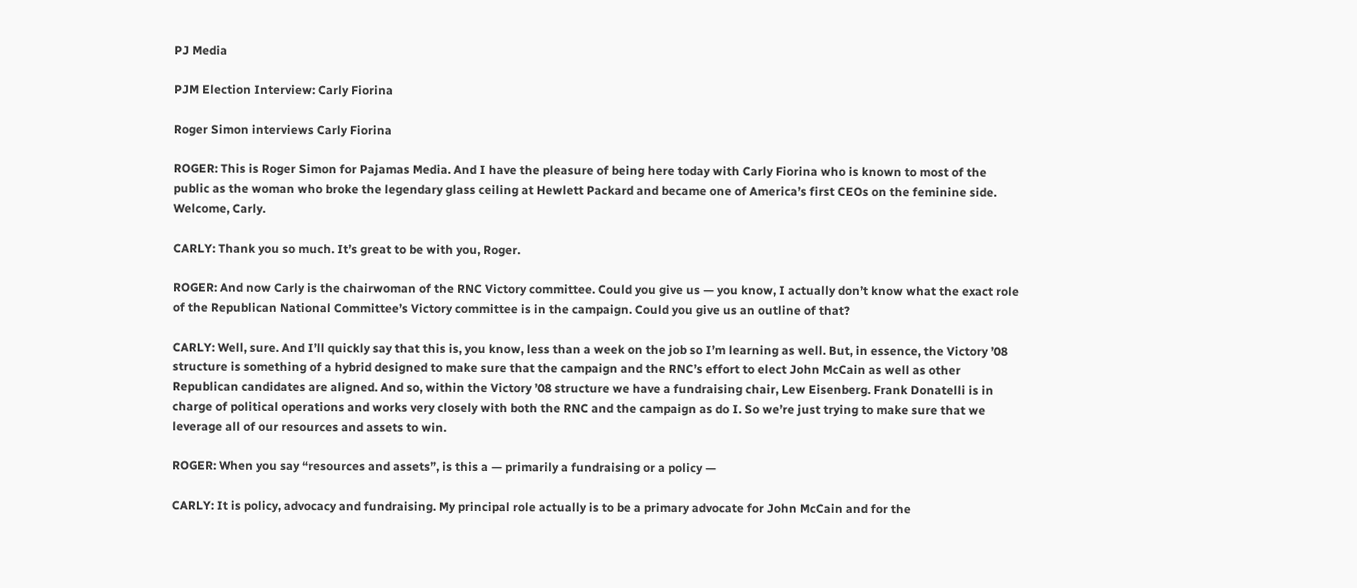PJ Media

PJM Election Interview: Carly Fiorina

Roger Simon interviews Carly Fiorina

ROGER: This is Roger Simon for Pajamas Media. And I have the pleasure of being here today with Carly Fiorina who is known to most of the public as the woman who broke the legendary glass ceiling at Hewlett Packard and became one of America’s first CEOs on the feminine side. Welcome, Carly.

CARLY: Thank you so much. It’s great to be with you, Roger.

ROGER: And now Carly is the chairwoman of the RNC Victory committee. Could you give us — you know, I actually don’t know what the exact role of the Republican National Committee’s Victory committee is in the campaign. Could you give us an outline of that?

CARLY: Well, sure. And I’ll quickly say that this is, you know, less than a week on the job so I’m learning as well. But, in essence, the Victory ’08 structure is something of a hybrid designed to make sure that the campaign and the RNC’s effort to elect John McCain as well as other Republican candidates are aligned. And so, within the Victory ’08 structure we have a fundraising chair, Lew Eisenberg. Frank Donatelli is in charge of political operations and works very closely with both the RNC and the campaign as do I. So we’re just trying to make sure that we leverage all of our resources and assets to win.

ROGER: When you say “resources and assets”, is this a — primarily a fundraising or a policy —

CARLY: It is policy, advocacy and fundraising. My principal role actually is to be a primary advocate for John McCain and for the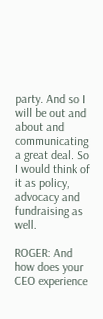party. And so I will be out and about and communicating a great deal. So I would think of it as policy, advocacy and fundraising as well.

ROGER: And how does your CEO experience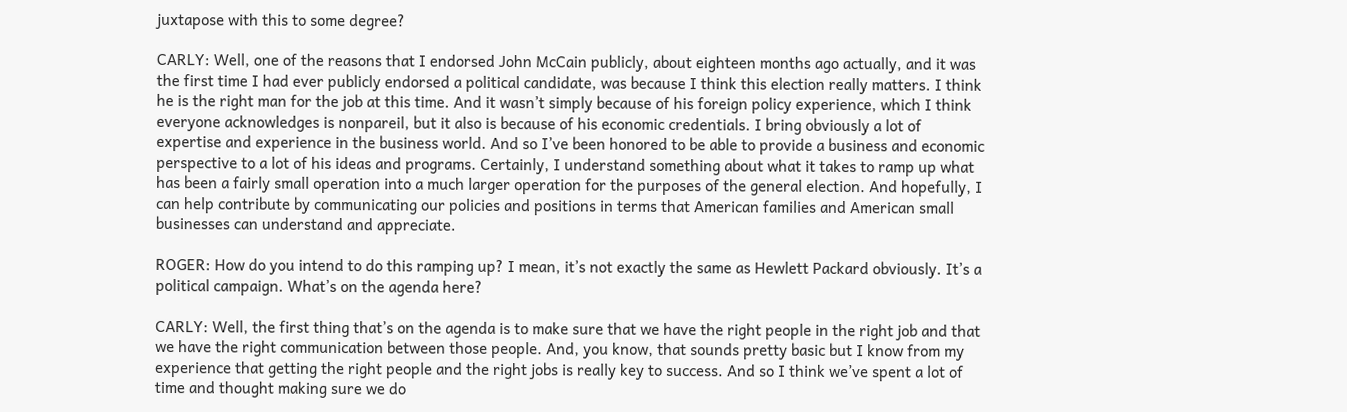juxtapose with this to some degree?

CARLY: Well, one of the reasons that I endorsed John McCain publicly, about eighteen months ago actually, and it was the first time I had ever publicly endorsed a political candidate, was because I think this election really matters. I think he is the right man for the job at this time. And it wasn’t simply because of his foreign policy experience, which I think everyone acknowledges is nonpareil, but it also is because of his economic credentials. I bring obviously a lot of expertise and experience in the business world. And so I’ve been honored to be able to provide a business and economic perspective to a lot of his ideas and programs. Certainly, I understand something about what it takes to ramp up what has been a fairly small operation into a much larger operation for the purposes of the general election. And hopefully, I can help contribute by communicating our policies and positions in terms that American families and American small businesses can understand and appreciate.

ROGER: How do you intend to do this ramping up? I mean, it’s not exactly the same as Hewlett Packard obviously. It’s a political campaign. What’s on the agenda here?

CARLY: Well, the first thing that’s on the agenda is to make sure that we have the right people in the right job and that we have the right communication between those people. And, you know, that sounds pretty basic but I know from my experience that getting the right people and the right jobs is really key to success. And so I think we’ve spent a lot of time and thought making sure we do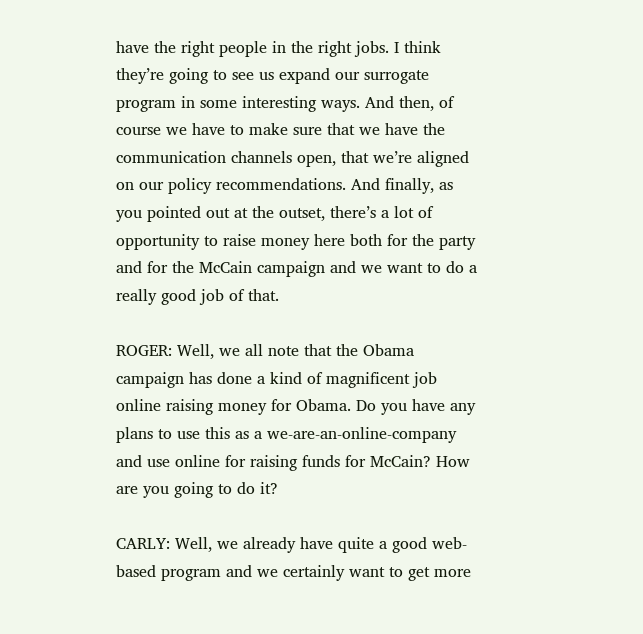have the right people in the right jobs. I think they’re going to see us expand our surrogate program in some interesting ways. And then, of course we have to make sure that we have the communication channels open, that we’re aligned on our policy recommendations. And finally, as you pointed out at the outset, there’s a lot of opportunity to raise money here both for the party and for the McCain campaign and we want to do a really good job of that.

ROGER: Well, we all note that the Obama campaign has done a kind of magnificent job online raising money for Obama. Do you have any plans to use this as a we-are-an-online-company and use online for raising funds for McCain? How are you going to do it?

CARLY: Well, we already have quite a good web-based program and we certainly want to get more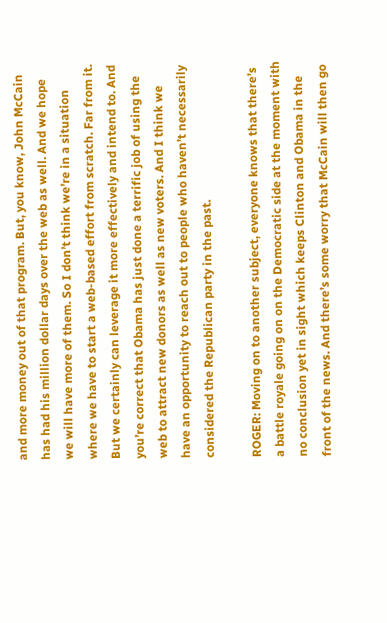and more money out of that program. But, you know, John McCain has had his million dollar days over the web as well. And we hope we will have more of them. So I don’t think we’re in a situation where we have to start a web-based effort from scratch. Far from it. But we certainly can leverage it more effectively and intend to. And you’re correct that Obama has just done a terrific job of using the web to attract new donors as well as new voters. And I think we have an opportunity to reach out to people who haven’t necessarily considered the Republican party in the past.

ROGER: Moving on to another subject, everyone knows that there’s a battle royale going on on the Democratic side at the moment with no conclusion yet in sight which keeps Clinton and Obama in the front of the news. And there’s some worry that McCain will then go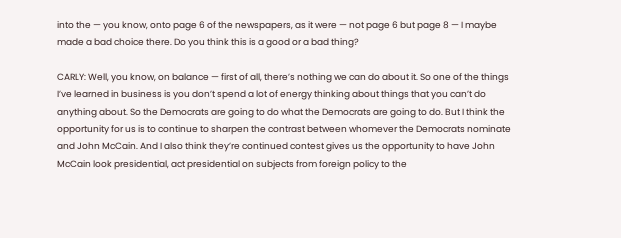into the — you know, onto page 6 of the newspapers, as it were — not page 6 but page 8 — I maybe made a bad choice there. Do you think this is a good or a bad thing?

CARLY: Well, you know, on balance — first of all, there’s nothing we can do about it. So one of the things I’ve learned in business is you don’t spend a lot of energy thinking about things that you can’t do anything about. So the Democrats are going to do what the Democrats are going to do. But I think the opportunity for us is to continue to sharpen the contrast between whomever the Democrats nominate and John McCain. And I also think they’re continued contest gives us the opportunity to have John McCain look presidential, act presidential on subjects from foreign policy to the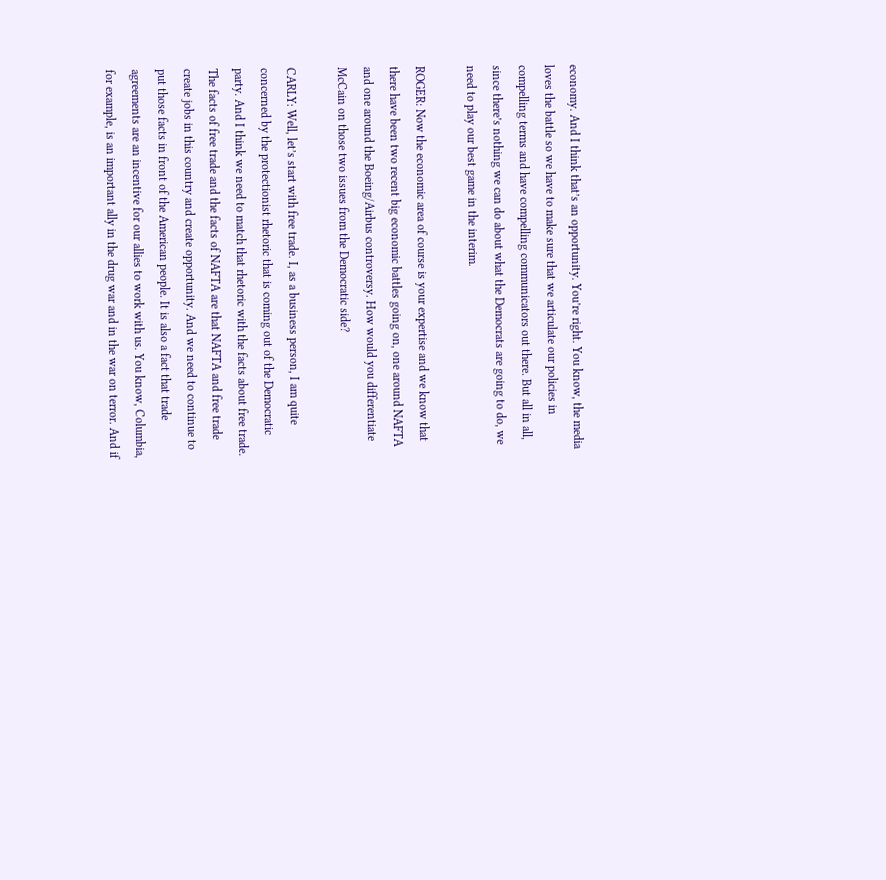economy. And I think that’s an opportunity. You’re right. You know, the media loves the battle so we have to make sure that we articulate our policies in compelling terms and have compelling communicators out there. But all in all, since there’s nothing we can do about what the Democrats are going to do, we need to play our best game in the interim.

ROGER: Now the economic area of course is your expertise and we know that there have been two recent big economic battles going on, one around NAFTA and one around the Boeing/Airbus controversy. How would you differentiate McCain on those two issues from the Democratic side?

CARLY: Well, let’s start with free trade. I, as a business person, I am quite concerned by the protectionist rhetoric that is coming out of the Democratic party. And I think we need to match that rhetoric with the facts about free trade. The facts of free trade and the facts of NAFTA are that NAFTA and free trade create jobs in this country and create opportunity. And we need to continue to put those facts in front of the American people. It is also a fact that trade agreements are an incentive for our allies to work with us. You know, Columbia, for example, is an important ally in the drug war and in the war on terror. And if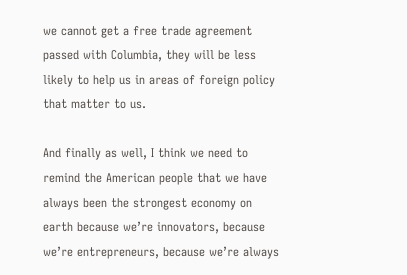we cannot get a free trade agreement passed with Columbia, they will be less likely to help us in areas of foreign policy that matter to us.

And finally as well, I think we need to remind the American people that we have always been the strongest economy on earth because we’re innovators, because we’re entrepreneurs, because we’re always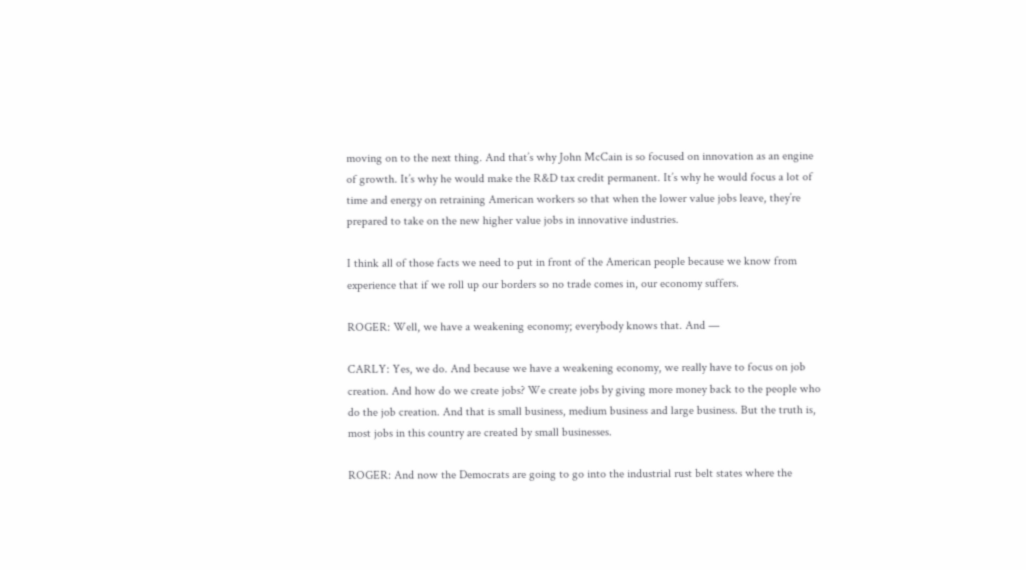moving on to the next thing. And that’s why John McCain is so focused on innovation as an engine of growth. It’s why he would make the R&D tax credit permanent. It’s why he would focus a lot of time and energy on retraining American workers so that when the lower value jobs leave, they’re prepared to take on the new higher value jobs in innovative industries.

I think all of those facts we need to put in front of the American people because we know from experience that if we roll up our borders so no trade comes in, our economy suffers.

ROGER: Well, we have a weakening economy; everybody knows that. And —

CARLY: Yes, we do. And because we have a weakening economy, we really have to focus on job creation. And how do we create jobs? We create jobs by giving more money back to the people who do the job creation. And that is small business, medium business and large business. But the truth is, most jobs in this country are created by small businesses.

ROGER: And now the Democrats are going to go into the industrial rust belt states where the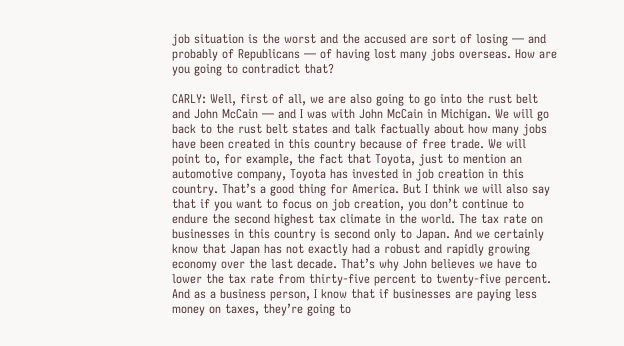job situation is the worst and the accused are sort of losing — and probably of Republicans — of having lost many jobs overseas. How are you going to contradict that?

CARLY: Well, first of all, we are also going to go into the rust belt and John McCain — and I was with John McCain in Michigan. We will go back to the rust belt states and talk factually about how many jobs have been created in this country because of free trade. We will point to, for example, the fact that Toyota, just to mention an automotive company, Toyota has invested in job creation in this country. That’s a good thing for America. But I think we will also say that if you want to focus on job creation, you don’t continue to endure the second highest tax climate in the world. The tax rate on businesses in this country is second only to Japan. And we certainly know that Japan has not exactly had a robust and rapidly growing economy over the last decade. That’s why John believes we have to lower the tax rate from thirty-five percent to twenty-five percent. And as a business person, I know that if businesses are paying less money on taxes, they’re going to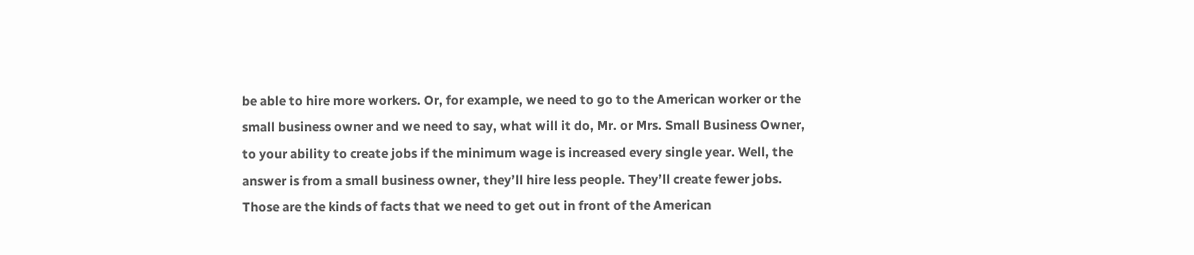be able to hire more workers. Or, for example, we need to go to the American worker or the small business owner and we need to say, what will it do, Mr. or Mrs. Small Business Owner, to your ability to create jobs if the minimum wage is increased every single year. Well, the answer is from a small business owner, they’ll hire less people. They’ll create fewer jobs. Those are the kinds of facts that we need to get out in front of the American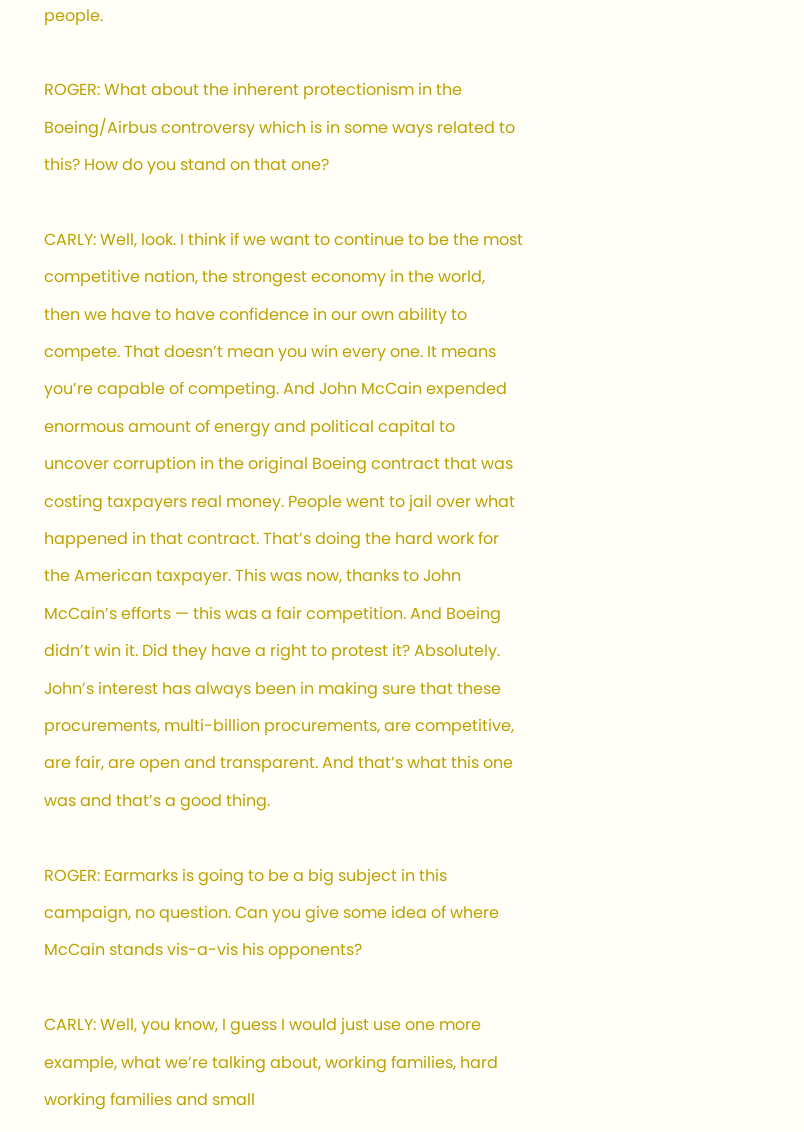people.

ROGER: What about the inherent protectionism in the Boeing/Airbus controversy which is in some ways related to this? How do you stand on that one?

CARLY: Well, look. I think if we want to continue to be the most competitive nation, the strongest economy in the world, then we have to have confidence in our own ability to compete. That doesn’t mean you win every one. It means you’re capable of competing. And John McCain expended enormous amount of energy and political capital to uncover corruption in the original Boeing contract that was costing taxpayers real money. People went to jail over what happened in that contract. That’s doing the hard work for the American taxpayer. This was now, thanks to John McCain’s efforts — this was a fair competition. And Boeing didn’t win it. Did they have a right to protest it? Absolutely. John’s interest has always been in making sure that these procurements, multi-billion procurements, are competitive, are fair, are open and transparent. And that’s what this one was and that’s a good thing.

ROGER: Earmarks is going to be a big subject in this campaign, no question. Can you give some idea of where McCain stands vis-a-vis his opponents?

CARLY: Well, you know, I guess I would just use one more example, what we’re talking about, working families, hard working families and small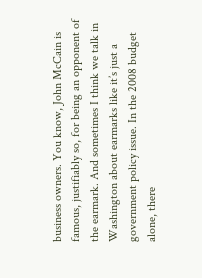business owners. You know, John McCain is famous, justifiably so, for being an opponent of the earmark. And sometimes I think we talk in Washington about earmarks like it’s just a government policy issue. In the 2008 budget alone, there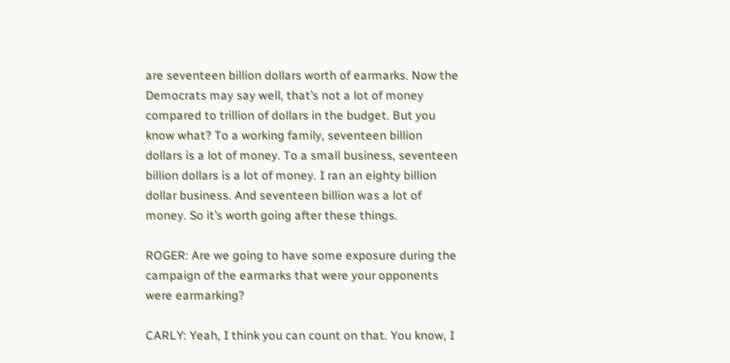are seventeen billion dollars worth of earmarks. Now the Democrats may say well, that’s not a lot of money compared to trillion of dollars in the budget. But you know what? To a working family, seventeen billion dollars is a lot of money. To a small business, seventeen billion dollars is a lot of money. I ran an eighty billion dollar business. And seventeen billion was a lot of money. So it’s worth going after these things.

ROGER: Are we going to have some exposure during the campaign of the earmarks that were your opponents were earmarking?

CARLY: Yeah, I think you can count on that. You know, I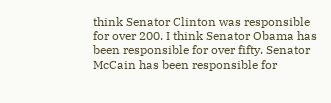think Senator Clinton was responsible for over 200. I think Senator Obama has been responsible for over fifty. Senator McCain has been responsible for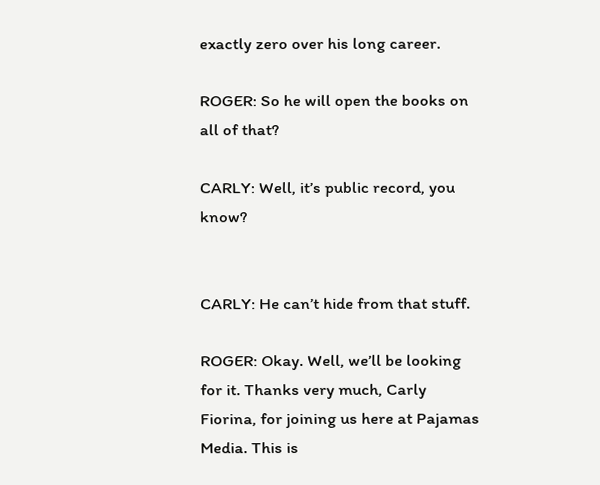exactly zero over his long career.

ROGER: So he will open the books on all of that?

CARLY: Well, it’s public record, you know?


CARLY: He can’t hide from that stuff.

ROGER: Okay. Well, we’ll be looking for it. Thanks very much, Carly Fiorina, for joining us here at Pajamas Media. This is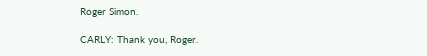Roger Simon.

CARLY: Thank you, Roger.